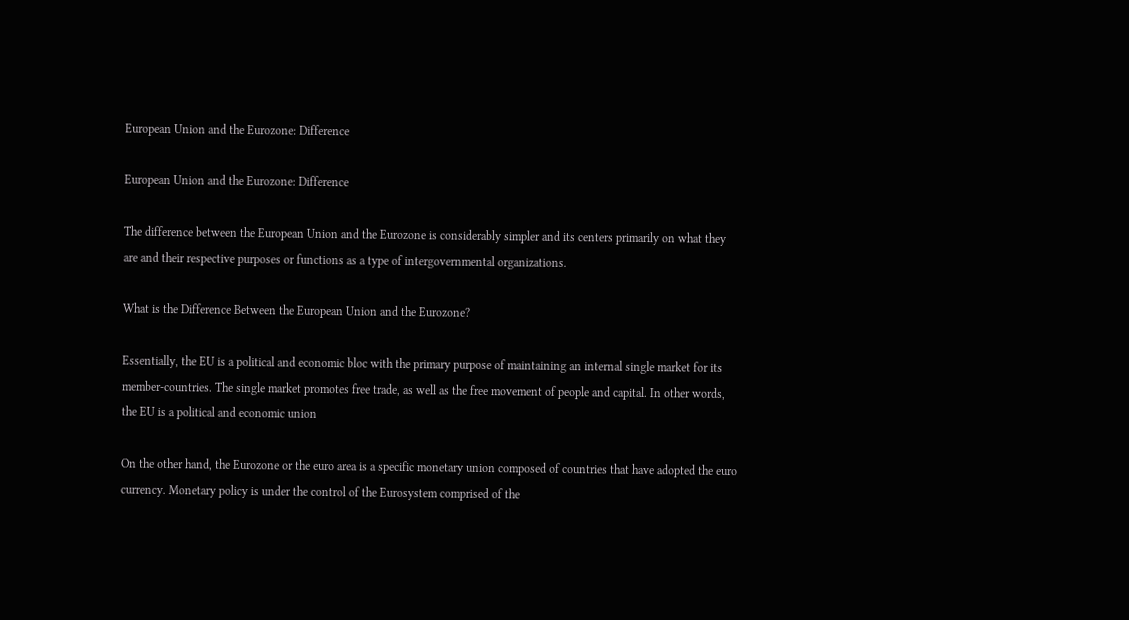European Union and the Eurozone: Difference

European Union and the Eurozone: Difference

The difference between the European Union and the Eurozone is considerably simpler and its centers primarily on what they are and their respective purposes or functions as a type of intergovernmental organizations.

What is the Difference Between the European Union and the Eurozone?

Essentially, the EU is a political and economic bloc with the primary purpose of maintaining an internal single market for its member-countries. The single market promotes free trade, as well as the free movement of people and capital. In other words, the EU is a political and economic union

On the other hand, the Eurozone or the euro area is a specific monetary union composed of countries that have adopted the euro currency. Monetary policy is under the control of the Eurosystem comprised of the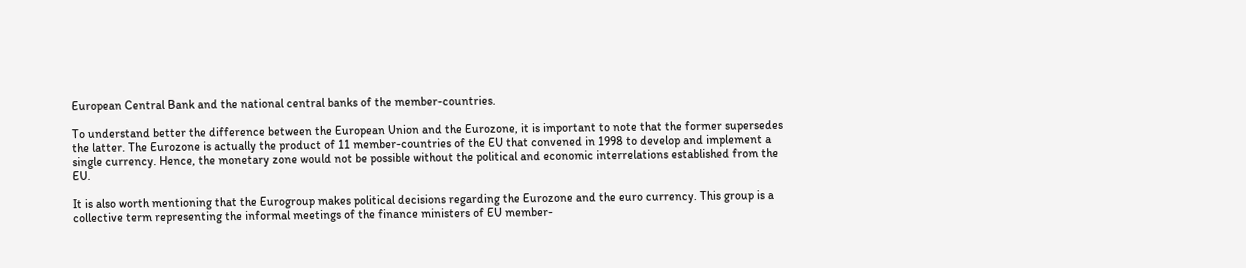European Central Bank and the national central banks of the member-countries.

To understand better the difference between the European Union and the Eurozone, it is important to note that the former supersedes the latter. The Eurozone is actually the product of 11 member-countries of the EU that convened in 1998 to develop and implement a single currency. Hence, the monetary zone would not be possible without the political and economic interrelations established from the EU.

It is also worth mentioning that the Eurogroup makes political decisions regarding the Eurozone and the euro currency. This group is a collective term representing the informal meetings of the finance ministers of EU member-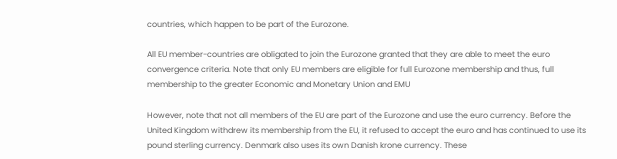countries, which happen to be part of the Eurozone.

All EU member-countries are obligated to join the Eurozone granted that they are able to meet the euro convergence criteria. Note that only EU members are eligible for full Eurozone membership and thus, full membership to the greater Economic and Monetary Union and EMU

However, note that not all members of the EU are part of the Eurozone and use the euro currency. Before the United Kingdom withdrew its membership from the EU, it refused to accept the euro and has continued to use its pound sterling currency. Denmark also uses its own Danish krone currency. These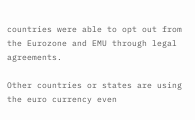countries were able to opt out from the Eurozone and EMU through legal agreements.

Other countries or states are using the euro currency even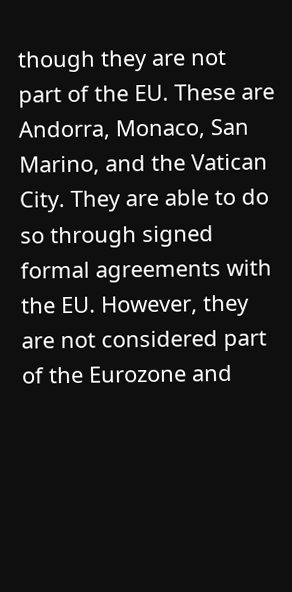though they are not part of the EU. These are Andorra, Monaco, San Marino, and the Vatican City. They are able to do so through signed formal agreements with the EU. However, they are not considered part of the Eurozone and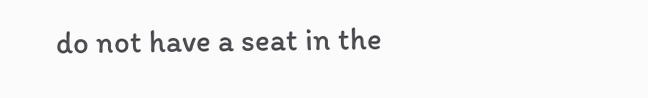do not have a seat in the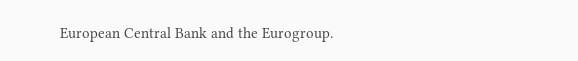European Central Bank and the Eurogroup.